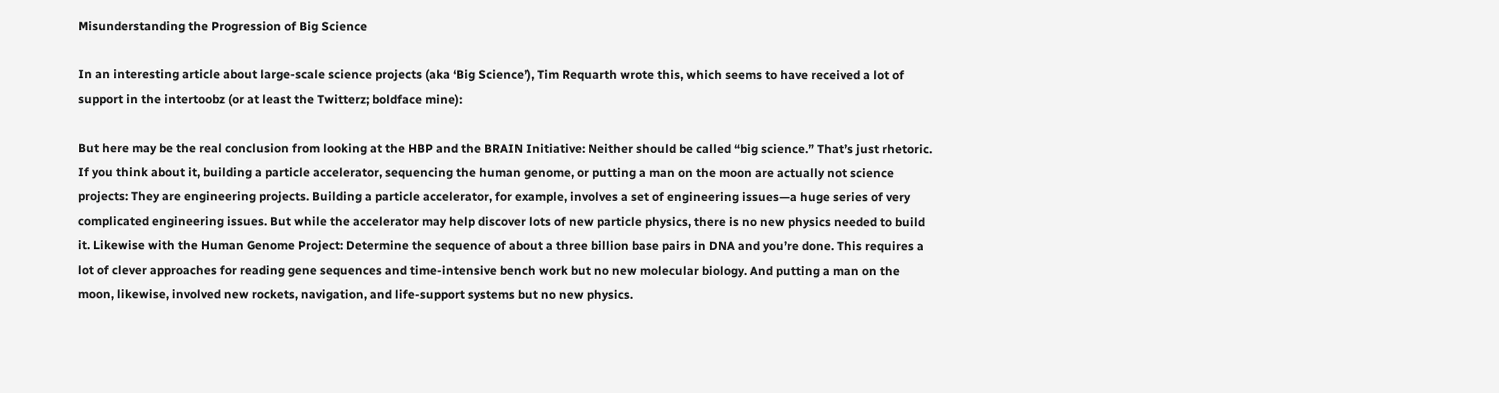Misunderstanding the Progression of Big Science

In an interesting article about large-scale science projects (aka ‘Big Science’), Tim Requarth wrote this, which seems to have received a lot of support in the intertoobz (or at least the Twitterz; boldface mine):

But here may be the real conclusion from looking at the HBP and the BRAIN Initiative: Neither should be called “big science.” That’s just rhetoric. If you think about it, building a particle accelerator, sequencing the human genome, or putting a man on the moon are actually not science projects: They are engineering projects. Building a particle accelerator, for example, involves a set of engineering issues—a huge series of very complicated engineering issues. But while the accelerator may help discover lots of new particle physics, there is no new physics needed to build it. Likewise with the Human Genome Project: Determine the sequence of about a three billion base pairs in DNA and you’re done. This requires a lot of clever approaches for reading gene sequences and time-intensive bench work but no new molecular biology. And putting a man on the moon, likewise, involved new rockets, navigation, and life-support systems but no new physics.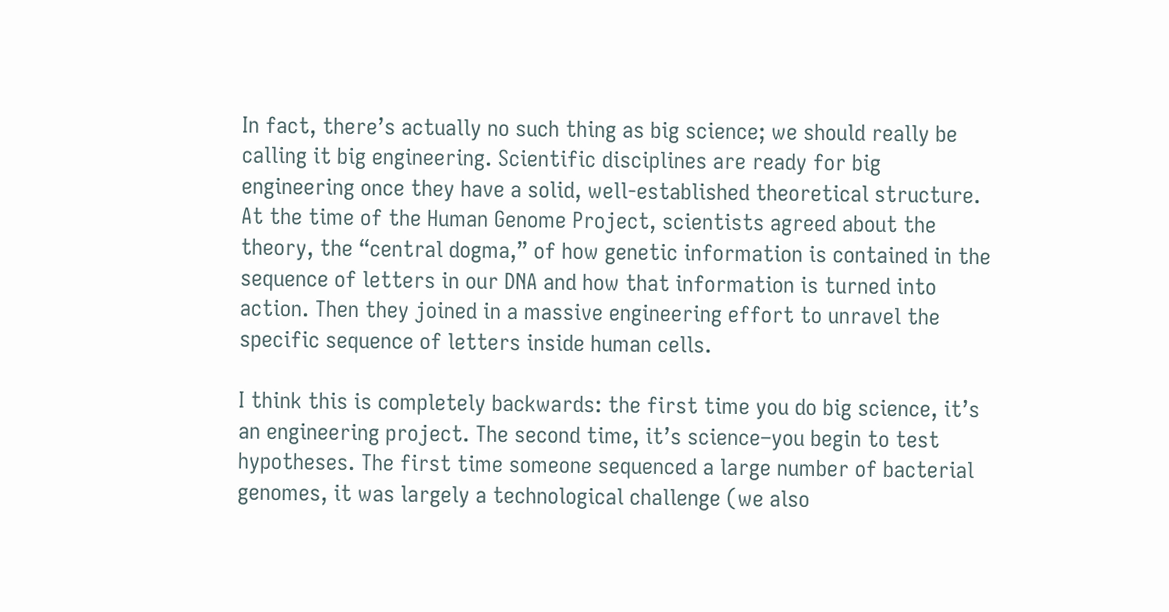In fact, there’s actually no such thing as big science; we should really be calling it big engineering. Scientific disciplines are ready for big engineering once they have a solid, well-established theoretical structure. At the time of the Human Genome Project, scientists agreed about the theory, the “central dogma,” of how genetic information is contained in the sequence of letters in our DNA and how that information is turned into action. Then they joined in a massive engineering effort to unravel the specific sequence of letters inside human cells.

I think this is completely backwards: the first time you do big science, it’s an engineering project. The second time, it’s science–you begin to test hypotheses. The first time someone sequenced a large number of bacterial genomes, it was largely a technological challenge (we also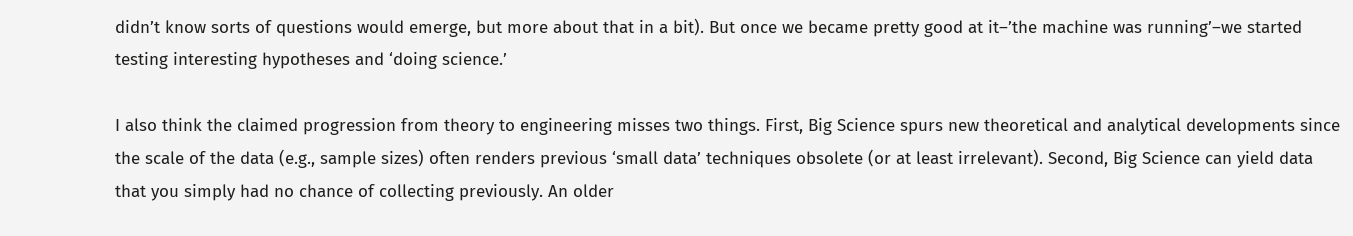didn’t know sorts of questions would emerge, but more about that in a bit). But once we became pretty good at it–’the machine was running’–we started testing interesting hypotheses and ‘doing science.’

I also think the claimed progression from theory to engineering misses two things. First, Big Science spurs new theoretical and analytical developments since the scale of the data (e.g., sample sizes) often renders previous ‘small data’ techniques obsolete (or at least irrelevant). Second, Big Science can yield data that you simply had no chance of collecting previously. An older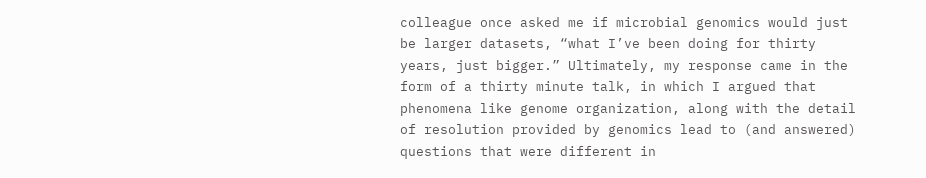colleague once asked me if microbial genomics would just be larger datasets, “what I’ve been doing for thirty years, just bigger.” Ultimately, my response came in the form of a thirty minute talk, in which I argued that phenomena like genome organization, along with the detail of resolution provided by genomics lead to (and answered) questions that were different in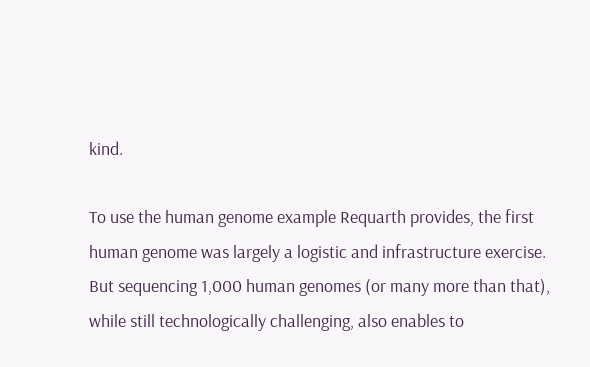kind.

To use the human genome example Requarth provides, the first human genome was largely a logistic and infrastructure exercise. But sequencing 1,000 human genomes (or many more than that), while still technologically challenging, also enables to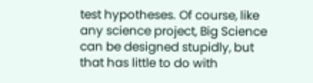test hypotheses. Of course, like any science project, Big Science can be designed stupidly, but that has little to do with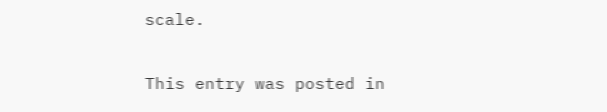scale.

This entry was posted in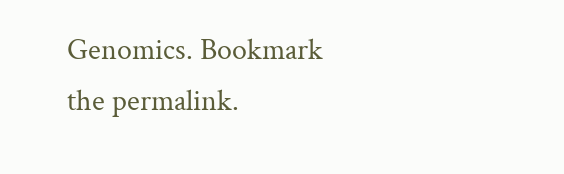Genomics. Bookmark the permalink.